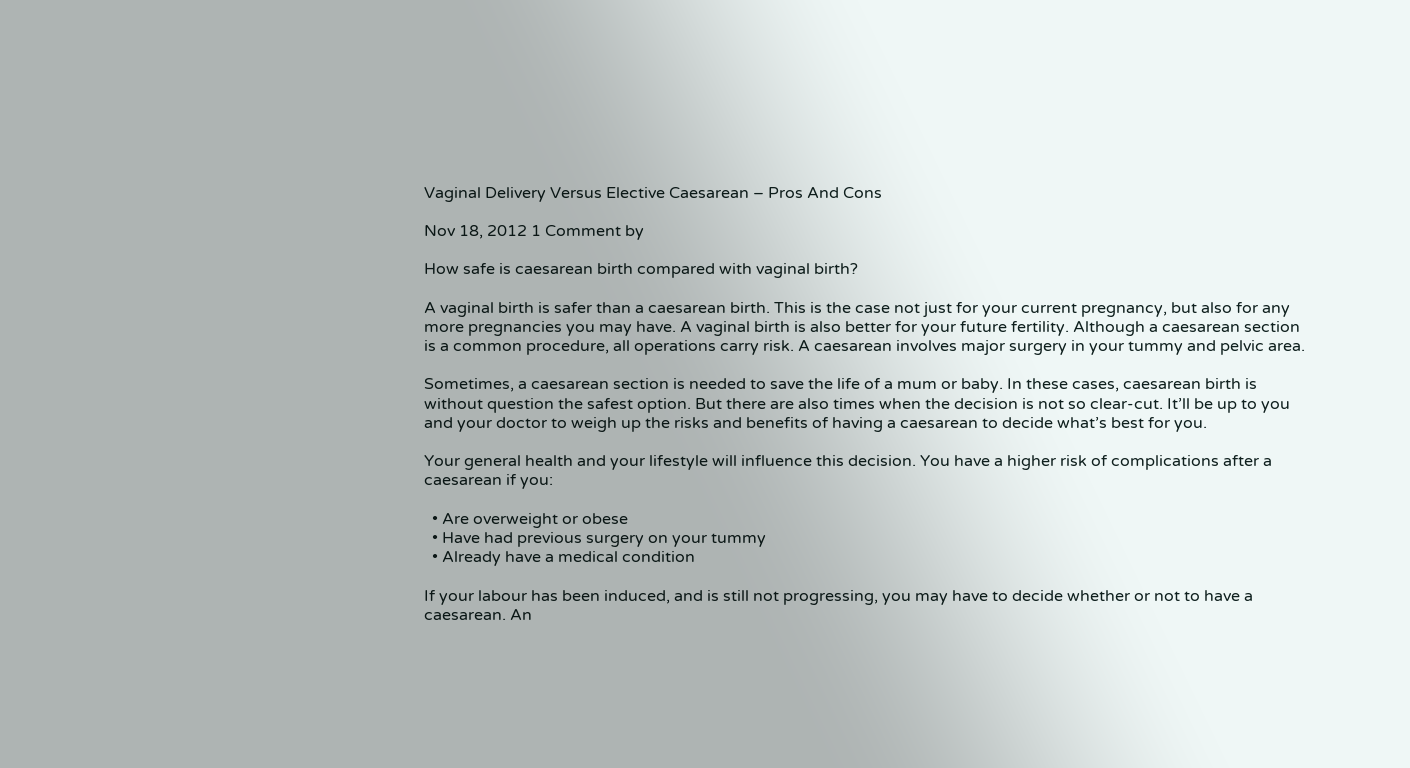Vaginal Delivery Versus Elective Caesarean – Pros And Cons

Nov 18, 2012 1 Comment by

How safe is caesarean birth compared with vaginal birth?

A vaginal birth is safer than a caesarean birth. This is the case not just for your current pregnancy, but also for any more pregnancies you may have. A vaginal birth is also better for your future fertility. Although a caesarean section is a common procedure, all operations carry risk. A caesarean involves major surgery in your tummy and pelvic area.

Sometimes, a caesarean section is needed to save the life of a mum or baby. In these cases, caesarean birth is without question the safest option. But there are also times when the decision is not so clear-cut. It’ll be up to you and your doctor to weigh up the risks and benefits of having a caesarean to decide what’s best for you.

Your general health and your lifestyle will influence this decision. You have a higher risk of complications after a caesarean if you:

  • Are overweight or obese
  • Have had previous surgery on your tummy
  • Already have a medical condition

If your labour has been induced, and is still not progressing, you may have to decide whether or not to have a caesarean. An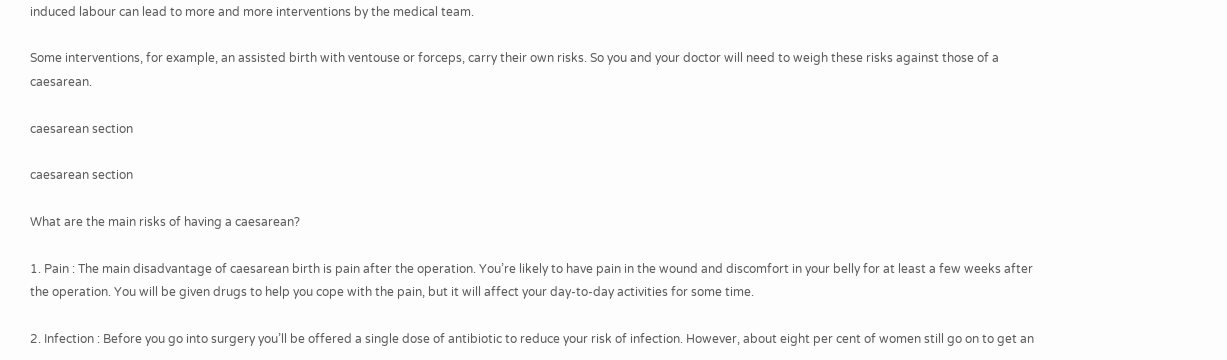induced labour can lead to more and more interventions by the medical team.

Some interventions, for example, an assisted birth with ventouse or forceps, carry their own risks. So you and your doctor will need to weigh these risks against those of a caesarean.

caesarean section

caesarean section

What are the main risks of having a caesarean?

1. Pain : The main disadvantage of caesarean birth is pain after the operation. You’re likely to have pain in the wound and discomfort in your belly for at least a few weeks after the operation. You will be given drugs to help you cope with the pain, but it will affect your day-to-day activities for some time.

2. Infection : Before you go into surgery you’ll be offered a single dose of antibiotic to reduce your risk of infection. However, about eight per cent of women still go on to get an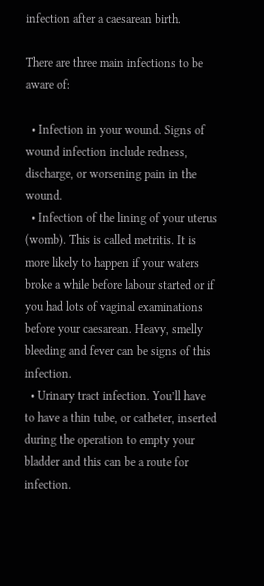infection after a caesarean birth.

There are three main infections to be aware of:

  • Infection in your wound. Signs of wound infection include redness, discharge, or worsening pain in the wound.
  • Infection of the lining of your uterus (womb). This is called metritis. It is more likely to happen if your waters broke a while before labour started or if you had lots of vaginal examinations before your caesarean. Heavy, smelly bleeding and fever can be signs of this infection.
  • Urinary tract infection. You’ll have to have a thin tube, or catheter, inserted during the operation to empty your bladder and this can be a route for infection.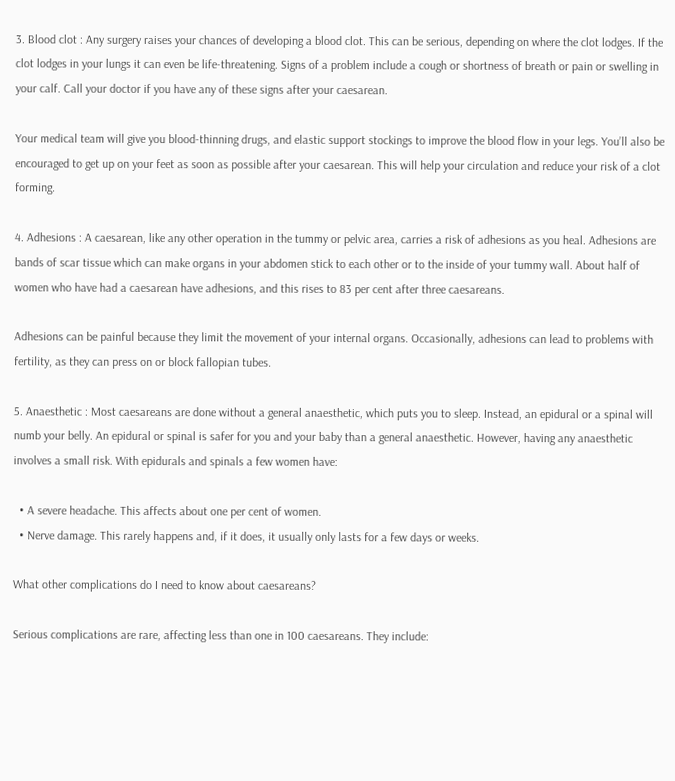3. Blood clot : Any surgery raises your chances of developing a blood clot. This can be serious, depending on where the clot lodges. If the clot lodges in your lungs it can even be life-threatening. Signs of a problem include a cough or shortness of breath or pain or swelling in your calf. Call your doctor if you have any of these signs after your caesarean.

Your medical team will give you blood-thinning drugs, and elastic support stockings to improve the blood flow in your legs. You’ll also be encouraged to get up on your feet as soon as possible after your caesarean. This will help your circulation and reduce your risk of a clot forming.

4. Adhesions : A caesarean, like any other operation in the tummy or pelvic area, carries a risk of adhesions as you heal. Adhesions are bands of scar tissue which can make organs in your abdomen stick to each other or to the inside of your tummy wall. About half of women who have had a caesarean have adhesions, and this rises to 83 per cent after three caesareans.

Adhesions can be painful because they limit the movement of your internal organs. Occasionally, adhesions can lead to problems with fertility, as they can press on or block fallopian tubes.

5. Anaesthetic : Most caesareans are done without a general anaesthetic, which puts you to sleep. Instead, an epidural or a spinal will numb your belly. An epidural or spinal is safer for you and your baby than a general anaesthetic. However, having any anaesthetic involves a small risk. With epidurals and spinals a few women have:

  • A severe headache. This affects about one per cent of women.
  • Nerve damage. This rarely happens and, if it does, it usually only lasts for a few days or weeks.

What other complications do I need to know about caesareans?

Serious complications are rare, affecting less than one in 100 caesareans. They include: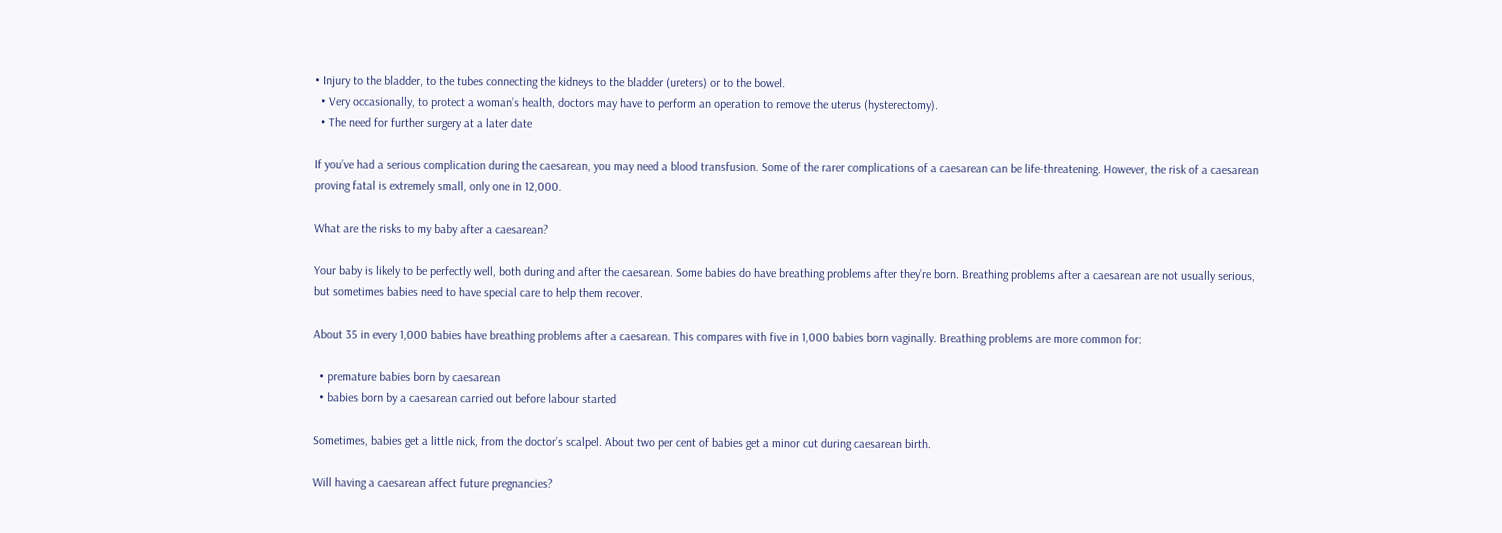• Injury to the bladder, to the tubes connecting the kidneys to the bladder (ureters) or to the bowel.
  • Very occasionally, to protect a woman’s health, doctors may have to perform an operation to remove the uterus (hysterectomy).
  • The need for further surgery at a later date

If you’ve had a serious complication during the caesarean, you may need a blood transfusion. Some of the rarer complications of a caesarean can be life-threatening. However, the risk of a caesarean proving fatal is extremely small, only one in 12,000.

What are the risks to my baby after a caesarean?

Your baby is likely to be perfectly well, both during and after the caesarean. Some babies do have breathing problems after they’re born. Breathing problems after a caesarean are not usually serious, but sometimes babies need to have special care to help them recover.

About 35 in every 1,000 babies have breathing problems after a caesarean. This compares with five in 1,000 babies born vaginally. Breathing problems are more common for:

  • premature babies born by caesarean
  • babies born by a caesarean carried out before labour started

Sometimes, babies get a little nick, from the doctor’s scalpel. About two per cent of babies get a minor cut during caesarean birth.

Will having a caesarean affect future pregnancies?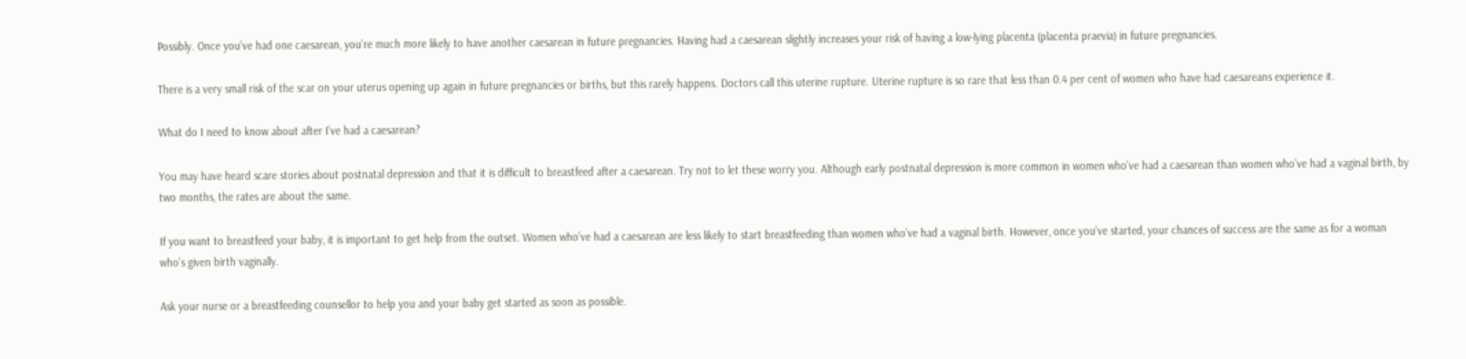Possibly. Once you’ve had one caesarean, you’re much more likely to have another caesarean in future pregnancies. Having had a caesarean slightly increases your risk of having a low-lying placenta (placenta praevia) in future pregnancies.

There is a very small risk of the scar on your uterus opening up again in future pregnancies or births, but this rarely happens. Doctors call this uterine rupture. Uterine rupture is so rare that less than 0.4 per cent of women who have had caesareans experience it.

What do I need to know about after I’ve had a caesarean?

You may have heard scare stories about postnatal depression and that it is difficult to breastfeed after a caesarean. Try not to let these worry you. Although early postnatal depression is more common in women who’ve had a caesarean than women who’ve had a vaginal birth, by two months, the rates are about the same.

If you want to breastfeed your baby, it is important to get help from the outset. Women who’ve had a caesarean are less likely to start breastfeeding than women who’ve had a vaginal birth. However, once you’ve started, your chances of success are the same as for a woman who’s given birth vaginally.

Ask your nurse or a breastfeeding counsellor to help you and your baby get started as soon as possible.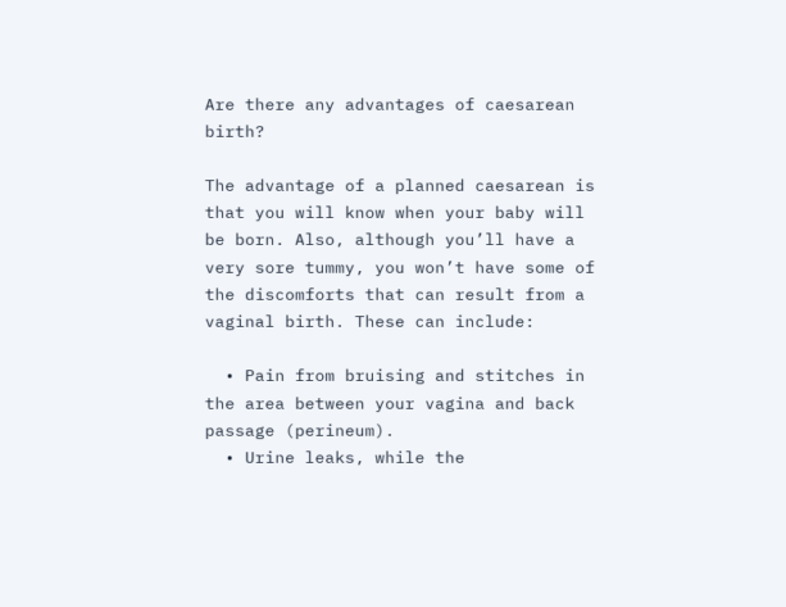Are there any advantages of caesarean birth?

The advantage of a planned caesarean is that you will know when your baby will be born. Also, although you’ll have a very sore tummy, you won’t have some of the discomforts that can result from a vaginal birth. These can include:

  • Pain from bruising and stitches in the area between your vagina and back passage (perineum).
  • Urine leaks, while the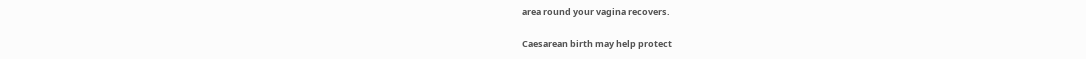area round your vagina recovers.

Caesarean birth may help protect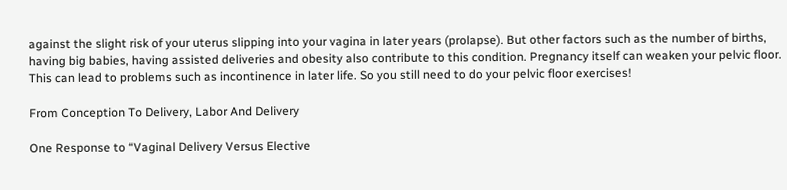against the slight risk of your uterus slipping into your vagina in later years (prolapse). But other factors such as the number of births, having big babies, having assisted deliveries and obesity also contribute to this condition. Pregnancy itself can weaken your pelvic floor. This can lead to problems such as incontinence in later life. So you still need to do your pelvic floor exercises!

From Conception To Delivery, Labor And Delivery

One Response to “Vaginal Delivery Versus Elective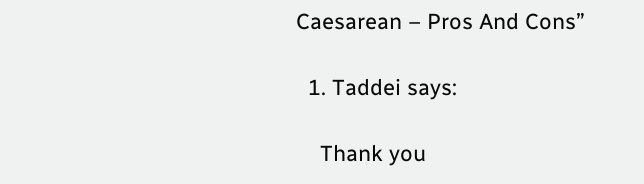Caesarean – Pros And Cons”

  1. Taddei says:

    Thank you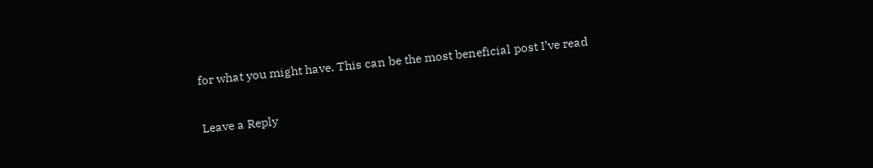for what you might have. This can be the most beneficial post I’ve read

Leave a Reply